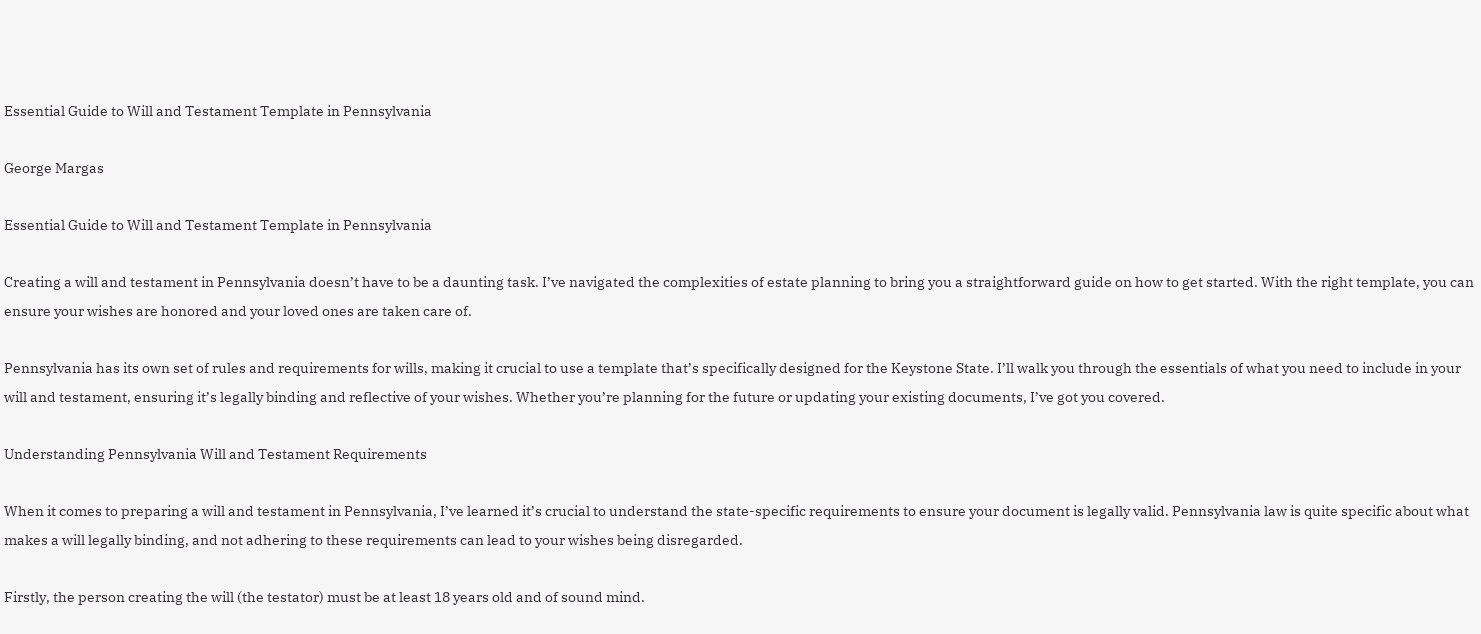Essential Guide to Will and Testament Template in Pennsylvania

George Margas

Essential Guide to Will and Testament Template in Pennsylvania

Creating a will and testament in Pennsylvania doesn’t have to be a daunting task. I’ve navigated the complexities of estate planning to bring you a straightforward guide on how to get started. With the right template, you can ensure your wishes are honored and your loved ones are taken care of.

Pennsylvania has its own set of rules and requirements for wills, making it crucial to use a template that’s specifically designed for the Keystone State. I’ll walk you through the essentials of what you need to include in your will and testament, ensuring it’s legally binding and reflective of your wishes. Whether you’re planning for the future or updating your existing documents, I’ve got you covered.

Understanding Pennsylvania Will and Testament Requirements

When it comes to preparing a will and testament in Pennsylvania, I’ve learned it’s crucial to understand the state-specific requirements to ensure your document is legally valid. Pennsylvania law is quite specific about what makes a will legally binding, and not adhering to these requirements can lead to your wishes being disregarded.

Firstly, the person creating the will (the testator) must be at least 18 years old and of sound mind.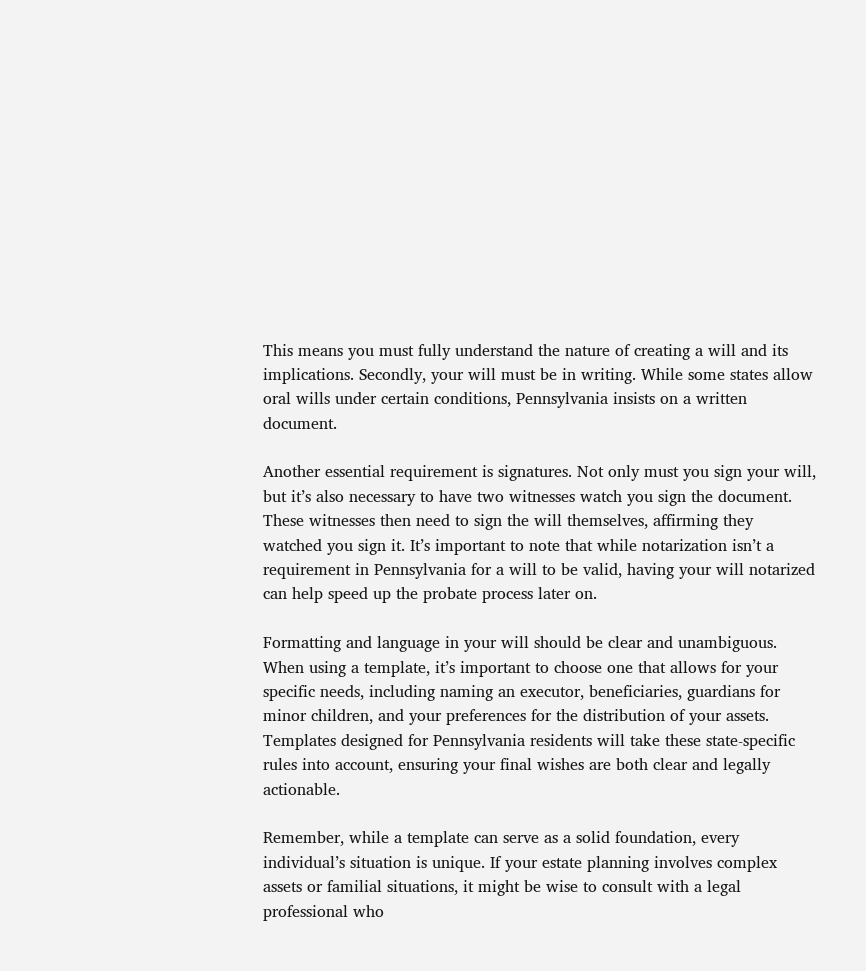This means you must fully understand the nature of creating a will and its implications. Secondly, your will must be in writing. While some states allow oral wills under certain conditions, Pennsylvania insists on a written document.

Another essential requirement is signatures. Not only must you sign your will, but it’s also necessary to have two witnesses watch you sign the document. These witnesses then need to sign the will themselves, affirming they watched you sign it. It’s important to note that while notarization isn’t a requirement in Pennsylvania for a will to be valid, having your will notarized can help speed up the probate process later on.

Formatting and language in your will should be clear and unambiguous. When using a template, it’s important to choose one that allows for your specific needs, including naming an executor, beneficiaries, guardians for minor children, and your preferences for the distribution of your assets. Templates designed for Pennsylvania residents will take these state-specific rules into account, ensuring your final wishes are both clear and legally actionable.

Remember, while a template can serve as a solid foundation, every individual’s situation is unique. If your estate planning involves complex assets or familial situations, it might be wise to consult with a legal professional who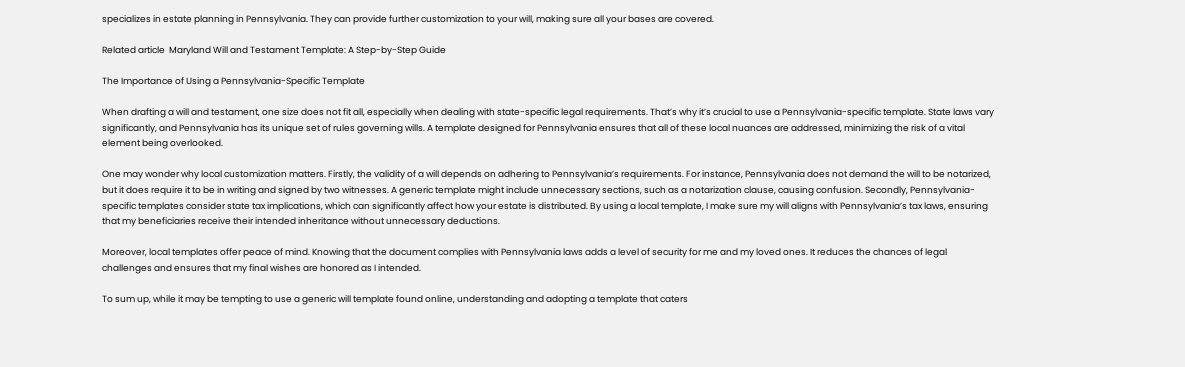specializes in estate planning in Pennsylvania. They can provide further customization to your will, making sure all your bases are covered.

Related article  Maryland Will and Testament Template: A Step-by-Step Guide

The Importance of Using a Pennsylvania-Specific Template

When drafting a will and testament, one size does not fit all, especially when dealing with state-specific legal requirements. That’s why it’s crucial to use a Pennsylvania-specific template. State laws vary significantly, and Pennsylvania has its unique set of rules governing wills. A template designed for Pennsylvania ensures that all of these local nuances are addressed, minimizing the risk of a vital element being overlooked.

One may wonder why local customization matters. Firstly, the validity of a will depends on adhering to Pennsylvania’s requirements. For instance, Pennsylvania does not demand the will to be notarized, but it does require it to be in writing and signed by two witnesses. A generic template might include unnecessary sections, such as a notarization clause, causing confusion. Secondly, Pennsylvania-specific templates consider state tax implications, which can significantly affect how your estate is distributed. By using a local template, I make sure my will aligns with Pennsylvania’s tax laws, ensuring that my beneficiaries receive their intended inheritance without unnecessary deductions.

Moreover, local templates offer peace of mind. Knowing that the document complies with Pennsylvania laws adds a level of security for me and my loved ones. It reduces the chances of legal challenges and ensures that my final wishes are honored as I intended.

To sum up, while it may be tempting to use a generic will template found online, understanding and adopting a template that caters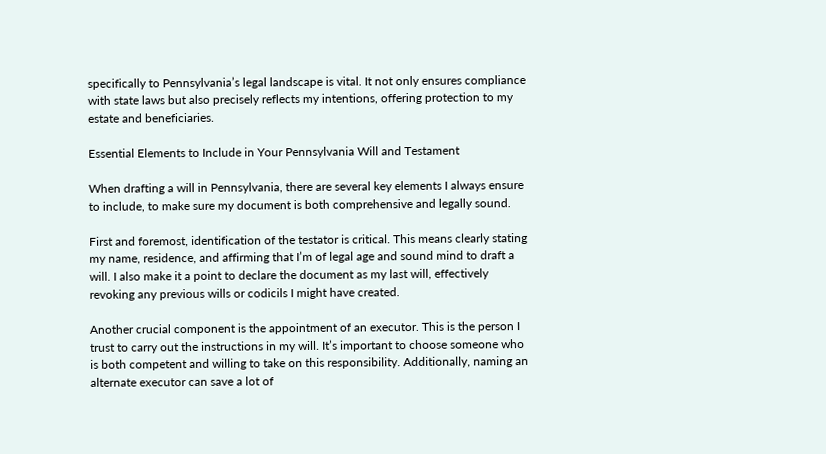specifically to Pennsylvania’s legal landscape is vital. It not only ensures compliance with state laws but also precisely reflects my intentions, offering protection to my estate and beneficiaries.

Essential Elements to Include in Your Pennsylvania Will and Testament

When drafting a will in Pennsylvania, there are several key elements I always ensure to include, to make sure my document is both comprehensive and legally sound.

First and foremost, identification of the testator is critical. This means clearly stating my name, residence, and affirming that I’m of legal age and sound mind to draft a will. I also make it a point to declare the document as my last will, effectively revoking any previous wills or codicils I might have created.

Another crucial component is the appointment of an executor. This is the person I trust to carry out the instructions in my will. It’s important to choose someone who is both competent and willing to take on this responsibility. Additionally, naming an alternate executor can save a lot of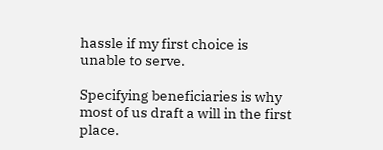hassle if my first choice is unable to serve.

Specifying beneficiaries is why most of us draft a will in the first place.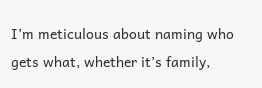I’m meticulous about naming who gets what, whether it’s family,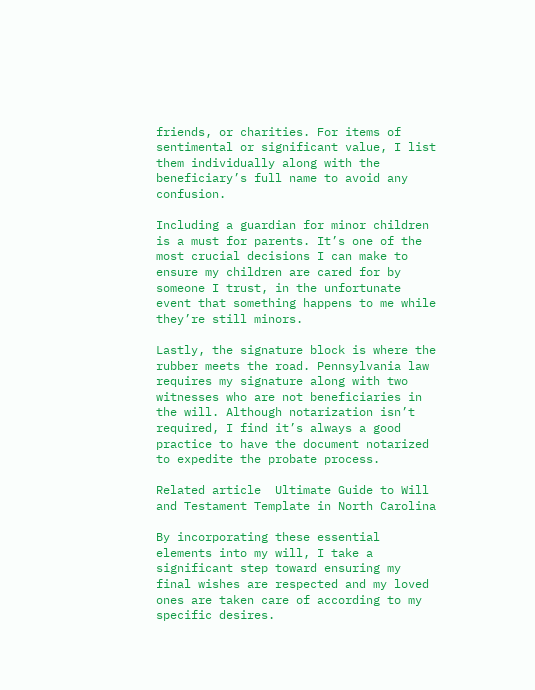friends, or charities. For items of sentimental or significant value, I list them individually along with the beneficiary’s full name to avoid any confusion.

Including a guardian for minor children is a must for parents. It’s one of the most crucial decisions I can make to ensure my children are cared for by someone I trust, in the unfortunate event that something happens to me while they’re still minors.

Lastly, the signature block is where the rubber meets the road. Pennsylvania law requires my signature along with two witnesses who are not beneficiaries in the will. Although notarization isn’t required, I find it’s always a good practice to have the document notarized to expedite the probate process.

Related article  Ultimate Guide to Will and Testament Template in North Carolina

By incorporating these essential elements into my will, I take a significant step toward ensuring my final wishes are respected and my loved ones are taken care of according to my specific desires.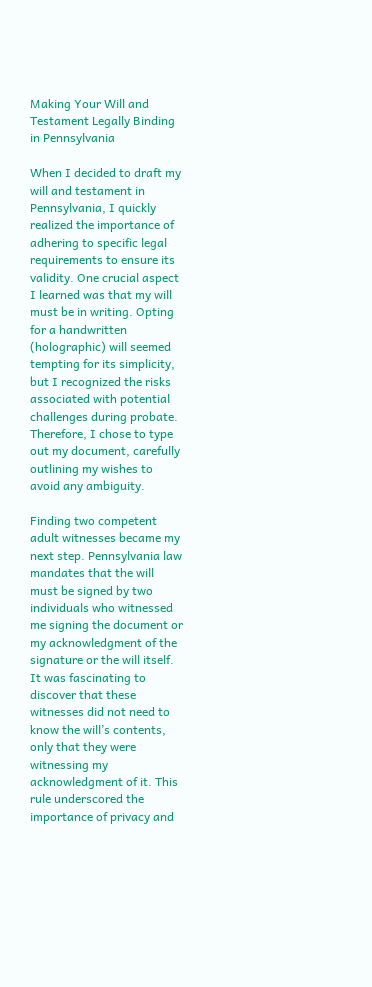Making Your Will and Testament Legally Binding in Pennsylvania

When I decided to draft my will and testament in Pennsylvania, I quickly realized the importance of adhering to specific legal requirements to ensure its validity. One crucial aspect I learned was that my will must be in writing. Opting for a handwritten (holographic) will seemed tempting for its simplicity, but I recognized the risks associated with potential challenges during probate. Therefore, I chose to type out my document, carefully outlining my wishes to avoid any ambiguity.

Finding two competent adult witnesses became my next step. Pennsylvania law mandates that the will must be signed by two individuals who witnessed me signing the document or my acknowledgment of the signature or the will itself. It was fascinating to discover that these witnesses did not need to know the will’s contents, only that they were witnessing my acknowledgment of it. This rule underscored the importance of privacy and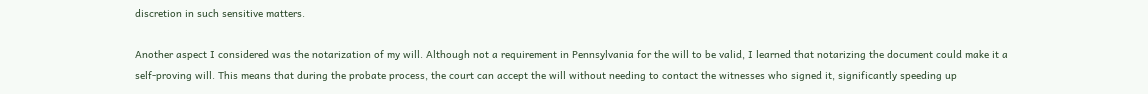discretion in such sensitive matters.

Another aspect I considered was the notarization of my will. Although not a requirement in Pennsylvania for the will to be valid, I learned that notarizing the document could make it a self-proving will. This means that during the probate process, the court can accept the will without needing to contact the witnesses who signed it, significantly speeding up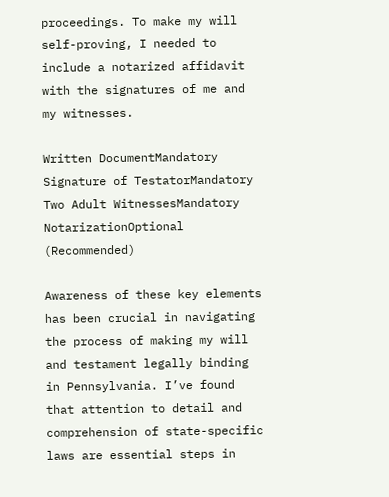proceedings. To make my will self-proving, I needed to include a notarized affidavit with the signatures of me and my witnesses.

Written DocumentMandatory
Signature of TestatorMandatory
Two Adult WitnessesMandatory
NotarizationOptional (Recommended)

Awareness of these key elements has been crucial in navigating the process of making my will and testament legally binding in Pennsylvania. I’ve found that attention to detail and comprehension of state-specific laws are essential steps in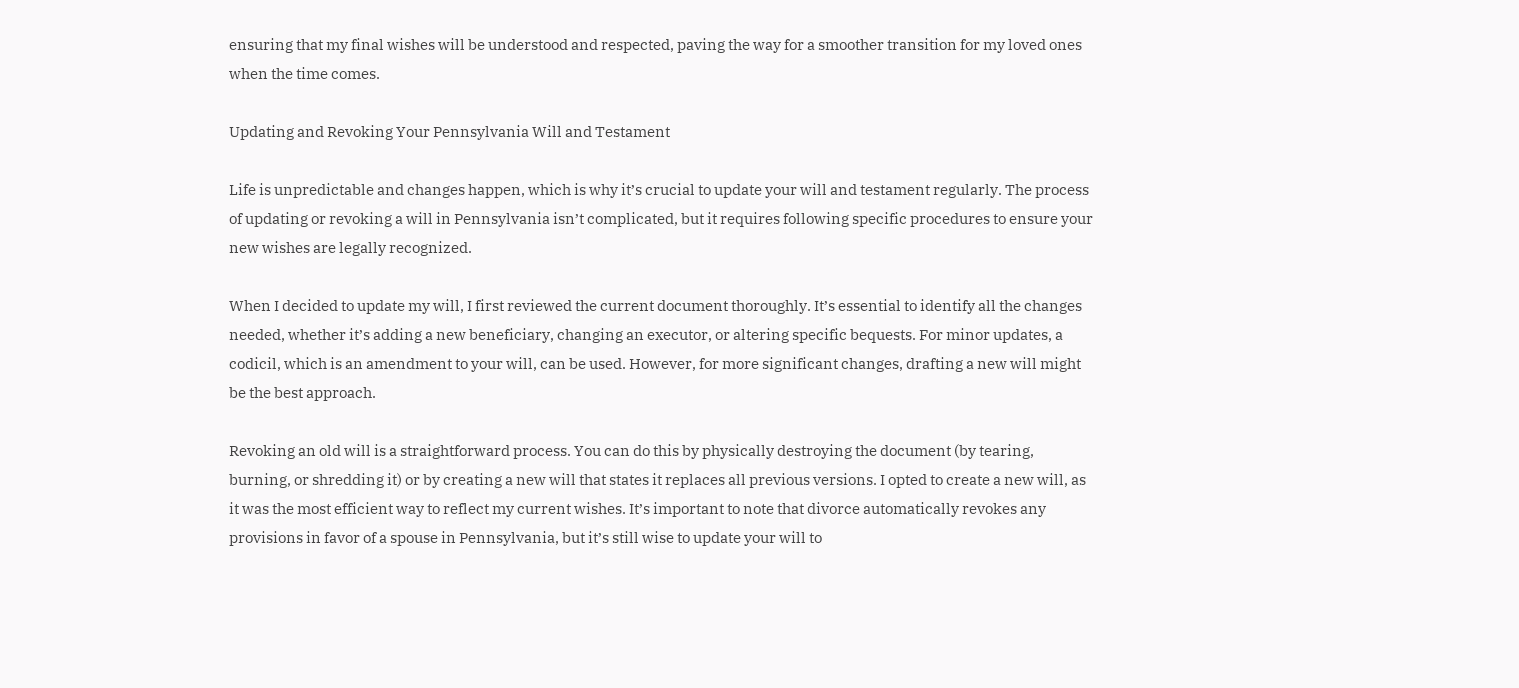ensuring that my final wishes will be understood and respected, paving the way for a smoother transition for my loved ones when the time comes.

Updating and Revoking Your Pennsylvania Will and Testament

Life is unpredictable and changes happen, which is why it’s crucial to update your will and testament regularly. The process of updating or revoking a will in Pennsylvania isn’t complicated, but it requires following specific procedures to ensure your new wishes are legally recognized.

When I decided to update my will, I first reviewed the current document thoroughly. It’s essential to identify all the changes needed, whether it’s adding a new beneficiary, changing an executor, or altering specific bequests. For minor updates, a codicil, which is an amendment to your will, can be used. However, for more significant changes, drafting a new will might be the best approach.

Revoking an old will is a straightforward process. You can do this by physically destroying the document (by tearing, burning, or shredding it) or by creating a new will that states it replaces all previous versions. I opted to create a new will, as it was the most efficient way to reflect my current wishes. It’s important to note that divorce automatically revokes any provisions in favor of a spouse in Pennsylvania, but it’s still wise to update your will to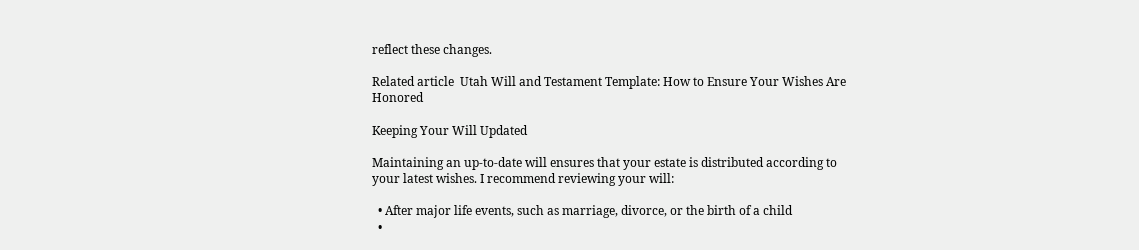reflect these changes.

Related article  Utah Will and Testament Template: How to Ensure Your Wishes Are Honored

Keeping Your Will Updated

Maintaining an up-to-date will ensures that your estate is distributed according to your latest wishes. I recommend reviewing your will:

  • After major life events, such as marriage, divorce, or the birth of a child
  •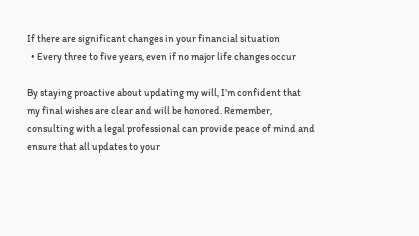If there are significant changes in your financial situation
  • Every three to five years, even if no major life changes occur

By staying proactive about updating my will, I’m confident that my final wishes are clear and will be honored. Remember, consulting with a legal professional can provide peace of mind and ensure that all updates to your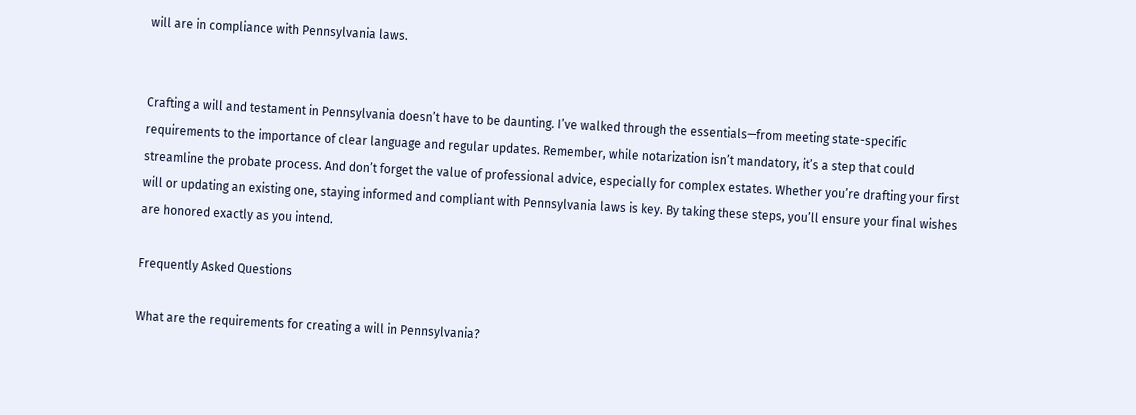will are in compliance with Pennsylvania laws.


Crafting a will and testament in Pennsylvania doesn’t have to be daunting. I’ve walked through the essentials—from meeting state-specific requirements to the importance of clear language and regular updates. Remember, while notarization isn’t mandatory, it’s a step that could streamline the probate process. And don’t forget the value of professional advice, especially for complex estates. Whether you’re drafting your first will or updating an existing one, staying informed and compliant with Pennsylvania laws is key. By taking these steps, you’ll ensure your final wishes are honored exactly as you intend.

Frequently Asked Questions

What are the requirements for creating a will in Pennsylvania?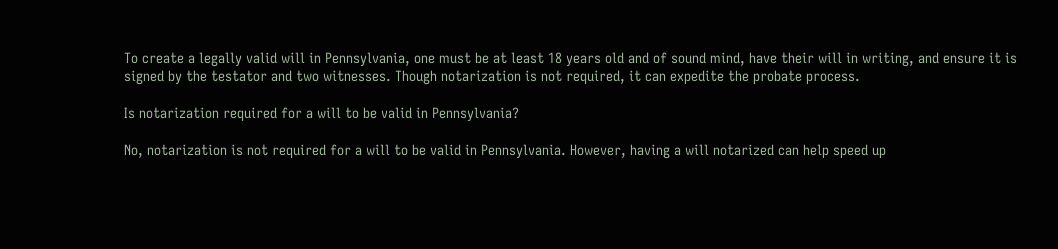To create a legally valid will in Pennsylvania, one must be at least 18 years old and of sound mind, have their will in writing, and ensure it is signed by the testator and two witnesses. Though notarization is not required, it can expedite the probate process.

Is notarization required for a will to be valid in Pennsylvania?

No, notarization is not required for a will to be valid in Pennsylvania. However, having a will notarized can help speed up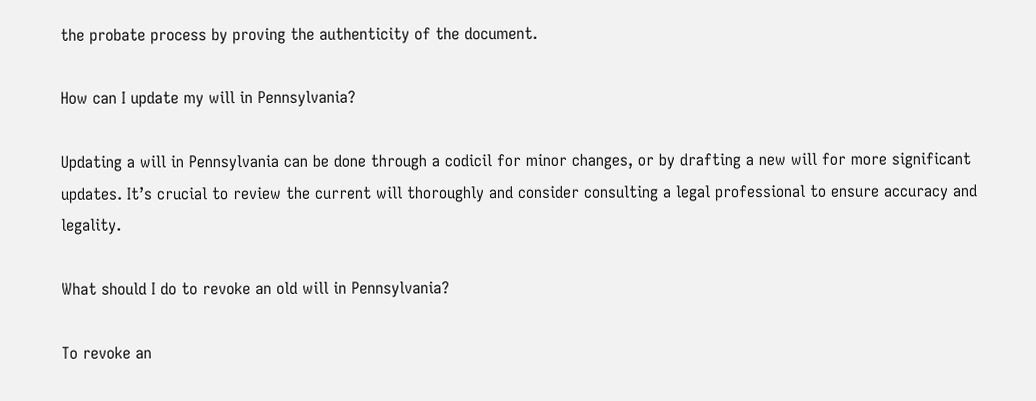the probate process by proving the authenticity of the document.

How can I update my will in Pennsylvania?

Updating a will in Pennsylvania can be done through a codicil for minor changes, or by drafting a new will for more significant updates. It’s crucial to review the current will thoroughly and consider consulting a legal professional to ensure accuracy and legality.

What should I do to revoke an old will in Pennsylvania?

To revoke an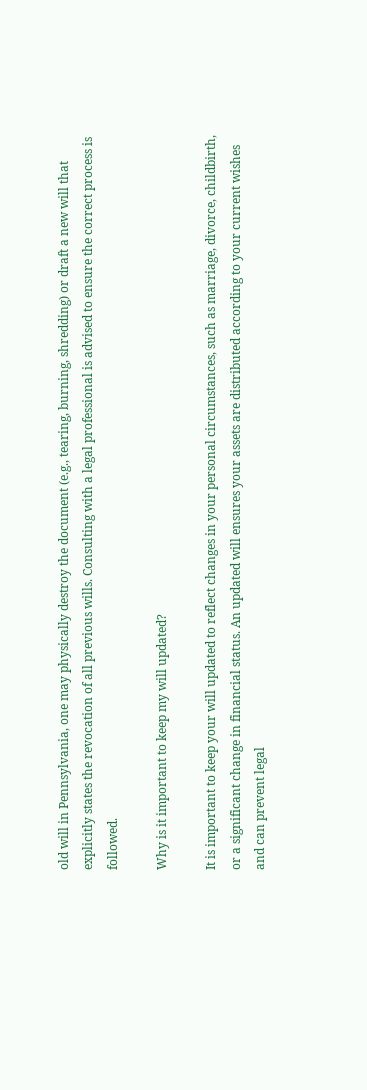old will in Pennsylvania, one may physically destroy the document (e.g., tearing, burning, shredding) or draft a new will that explicitly states the revocation of all previous wills. Consulting with a legal professional is advised to ensure the correct process is followed.

Why is it important to keep my will updated?

It is important to keep your will updated to reflect changes in your personal circumstances, such as marriage, divorce, childbirth, or a significant change in financial status. An updated will ensures your assets are distributed according to your current wishes and can prevent legal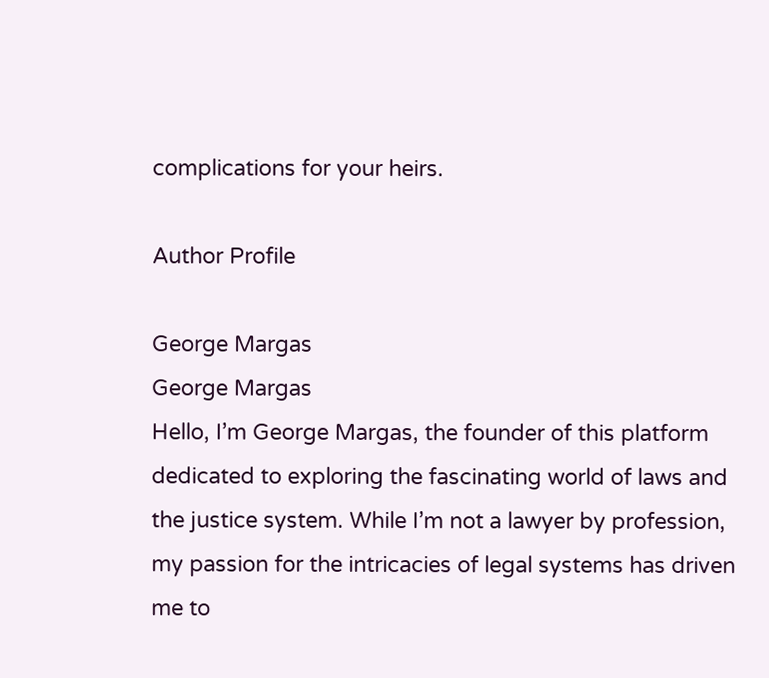complications for your heirs.

Author Profile

George Margas
George Margas
Hello, I’m George Margas, the founder of this platform dedicated to exploring the fascinating world of laws and the justice system. While I’m not a lawyer by profession, my passion for the intricacies of legal systems has driven me to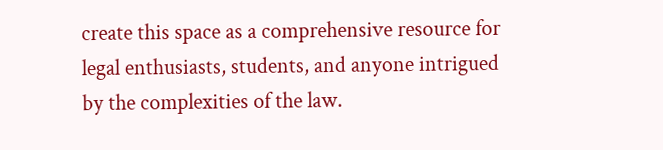create this space as a comprehensive resource for legal enthusiasts, students, and anyone intrigued by the complexities of the law.